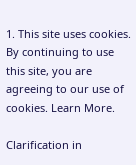1. This site uses cookies. By continuing to use this site, you are agreeing to our use of cookies. Learn More.

Clarification in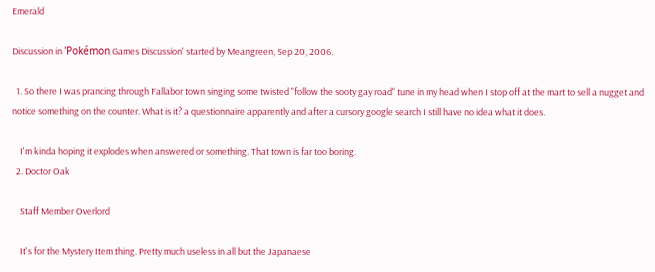Emerald

Discussion in 'Pokémon Games Discussion' started by Meangreen, Sep 20, 2006.

  1. So there I was prancing through Fallabor town singing some twisted "follow the sooty gay road" tune in my head when I stop off at the mart to sell a nugget and notice something on the counter. What is it? a questionnaire apparently and after a cursory google search I still have no idea what it does.

    I'm kinda hoping it explodes when answered or something. That town is far too boring.
  2. Doctor Oak

    Staff Member Overlord

    It's for the Mystery Item thing. Pretty much useless in all but the Japanaese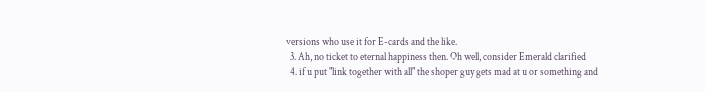versions who use it for E-cards and the like.
  3. Ah, no ticket to eternal happiness then. Oh well, consider Emerald clarified
  4. if u put "link together with all" the shoper guy gets mad at u or something and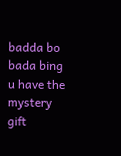badda bo bada bing u have the mystery gift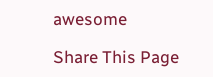awesome

Share This Page